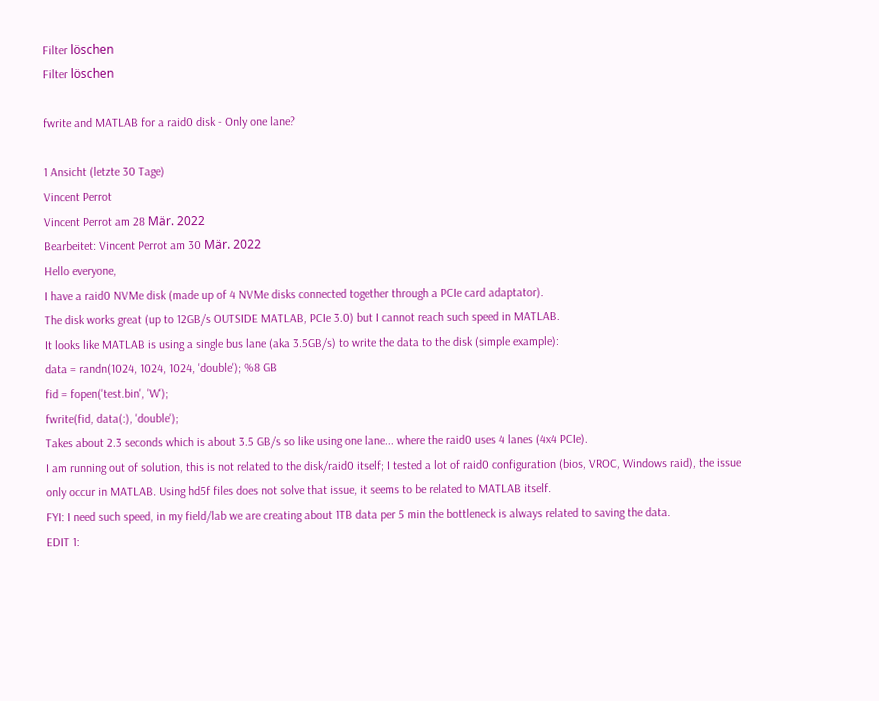Filter löschen
Filter löschen

fwrite and MATLAB for a raid0 disk - Only one lane?

1 Ansicht (letzte 30 Tage)
Vincent Perrot
Vincent Perrot am 28 Mär. 2022
Bearbeitet: Vincent Perrot am 30 Mär. 2022
Hello everyone,
I have a raid0 NVMe disk (made up of 4 NVMe disks connected together through a PCIe card adaptator).
The disk works great (up to 12GB/s OUTSIDE MATLAB, PCIe 3.0) but I cannot reach such speed in MATLAB.
It looks like MATLAB is using a single bus lane (aka 3.5GB/s) to write the data to the disk (simple example):
data = randn(1024, 1024, 1024, 'double'); %8 GB
fid = fopen('test.bin', 'W');
fwrite(fid, data(:), 'double');
Takes about 2.3 seconds which is about 3.5 GB/s so like using one lane... where the raid0 uses 4 lanes (4x4 PCIe).
I am running out of solution, this is not related to the disk/raid0 itself; I tested a lot of raid0 configuration (bios, VROC, Windows raid), the issue only occur in MATLAB. Using hd5f files does not solve that issue, it seems to be related to MATLAB itself.
FYI: I need such speed, in my field/lab we are creating about 1TB data per 5 min the bottleneck is always related to saving the data.
EDIT 1: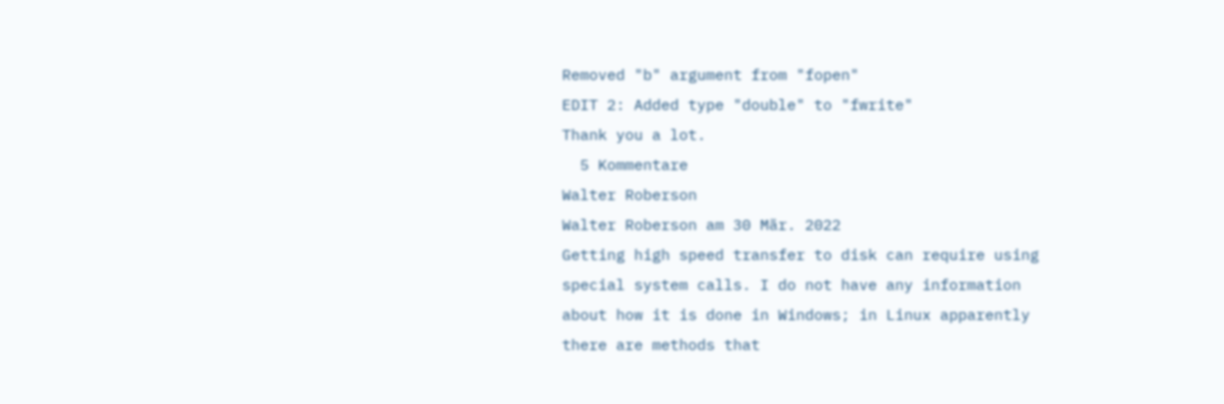Removed "b" argument from "fopen"
EDIT 2: Added type "double" to "fwrite"
Thank you a lot.
  5 Kommentare
Walter Roberson
Walter Roberson am 30 Mär. 2022
Getting high speed transfer to disk can require using special system calls. I do not have any information about how it is done in Windows; in Linux apparently there are methods that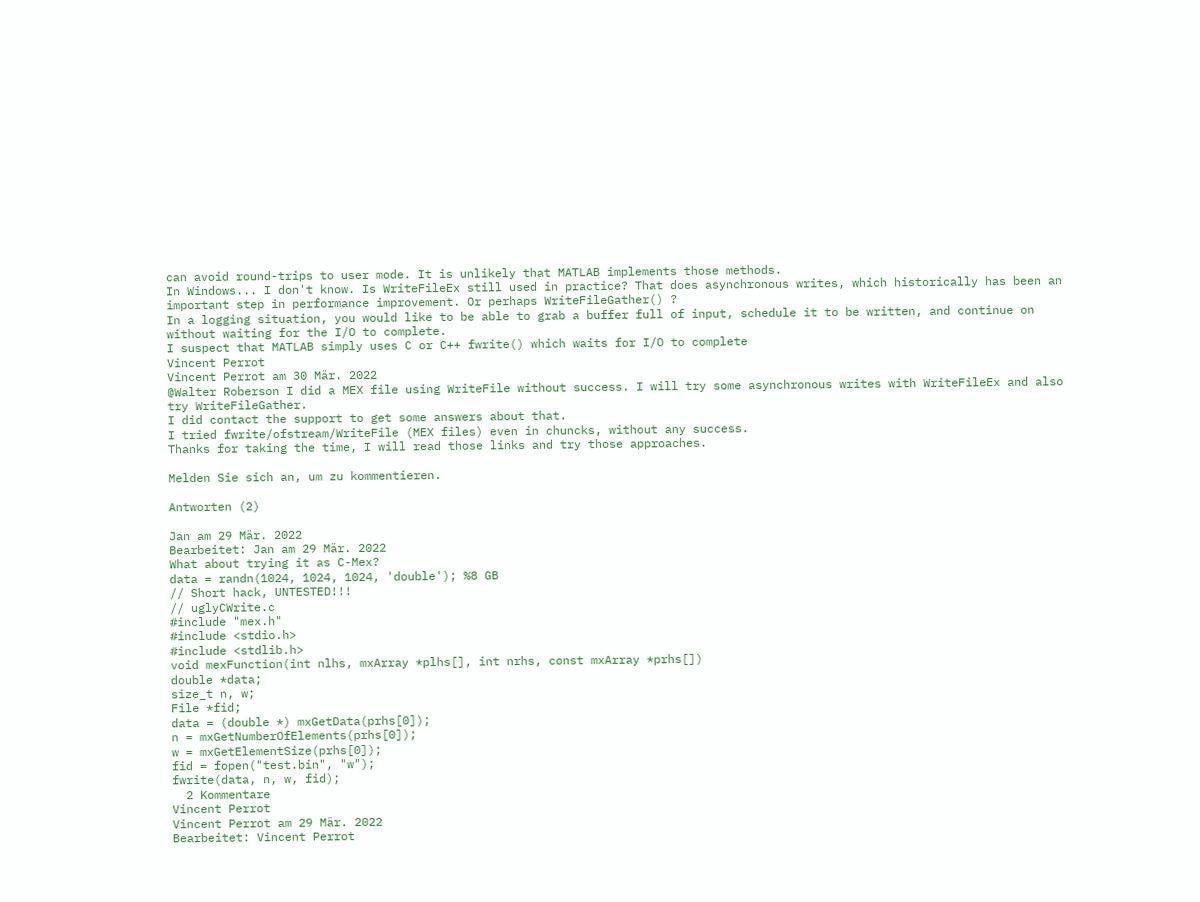can avoid round-trips to user mode. It is unlikely that MATLAB implements those methods.
In Windows... I don't know. Is WriteFileEx still used in practice? That does asynchronous writes, which historically has been an important step in performance improvement. Or perhaps WriteFileGather() ?
In a logging situation, you would like to be able to grab a buffer full of input, schedule it to be written, and continue on without waiting for the I/O to complete.
I suspect that MATLAB simply uses C or C++ fwrite() which waits for I/O to complete
Vincent Perrot
Vincent Perrot am 30 Mär. 2022
@Walter Roberson I did a MEX file using WriteFile without success. I will try some asynchronous writes with WriteFileEx and also try WriteFileGather.
I did contact the support to get some answers about that.
I tried fwrite/ofstream/WriteFile (MEX files) even in chuncks, without any success.
Thanks for taking the time, I will read those links and try those approaches.

Melden Sie sich an, um zu kommentieren.

Antworten (2)

Jan am 29 Mär. 2022
Bearbeitet: Jan am 29 Mär. 2022
What about trying it as C-Mex?
data = randn(1024, 1024, 1024, 'double'); %8 GB
// Short hack, UNTESTED!!!
// uglyCWrite.c
#include "mex.h"
#include <stdio.h>
#include <stdlib.h>
void mexFunction(int nlhs, mxArray *plhs[], int nrhs, const mxArray *prhs[])
double *data;
size_t n, w;
File *fid;
data = (double *) mxGetData(prhs[0]);
n = mxGetNumberOfElements(prhs[0]);
w = mxGetElementSize(prhs[0]);
fid = fopen("test.bin", "w");
fwrite(data, n, w, fid);
  2 Kommentare
Vincent Perrot
Vincent Perrot am 29 Mär. 2022
Bearbeitet: Vincent Perrot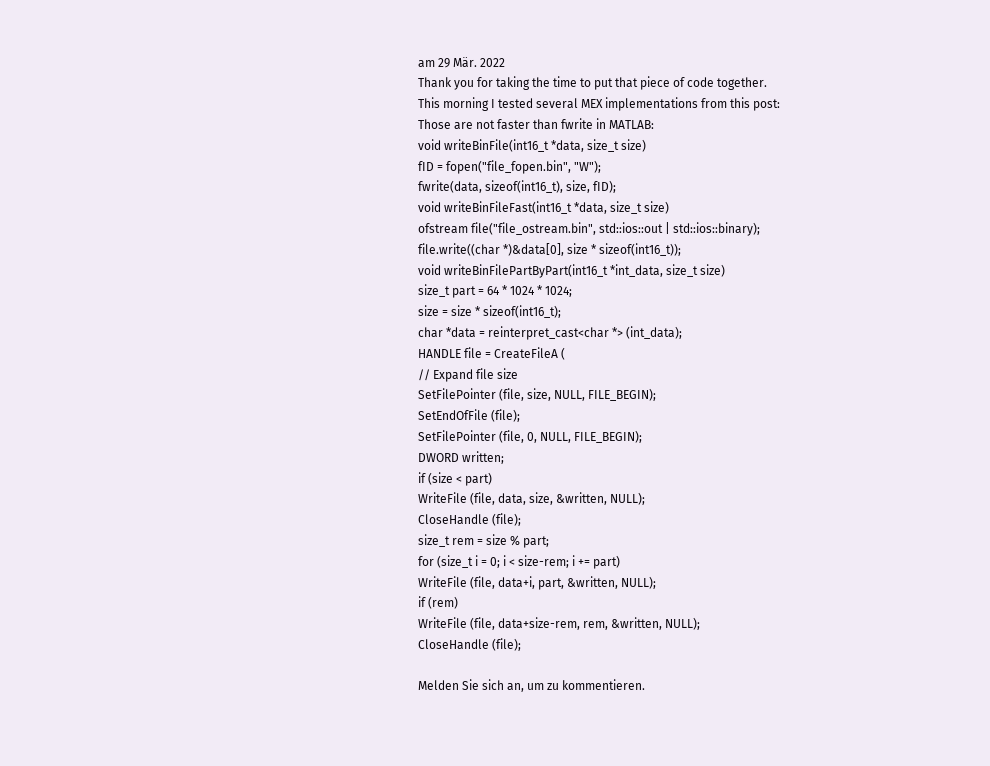am 29 Mär. 2022
Thank you for taking the time to put that piece of code together.
This morning I tested several MEX implementations from this post:
Those are not faster than fwrite in MATLAB:
void writeBinFile(int16_t *data, size_t size)
fID = fopen("file_fopen.bin", "W");
fwrite(data, sizeof(int16_t), size, fID);
void writeBinFileFast(int16_t *data, size_t size)
ofstream file("file_ostream.bin", std::ios::out | std::ios::binary);
file.write((char *)&data[0], size * sizeof(int16_t));
void writeBinFilePartByPart(int16_t *int_data, size_t size)
size_t part = 64 * 1024 * 1024;
size = size * sizeof(int16_t);
char *data = reinterpret_cast<char *> (int_data);
HANDLE file = CreateFileA (
// Expand file size
SetFilePointer (file, size, NULL, FILE_BEGIN);
SetEndOfFile (file);
SetFilePointer (file, 0, NULL, FILE_BEGIN);
DWORD written;
if (size < part)
WriteFile (file, data, size, &written, NULL);
CloseHandle (file);
size_t rem = size % part;
for (size_t i = 0; i < size-rem; i += part)
WriteFile (file, data+i, part, &written, NULL);
if (rem)
WriteFile (file, data+size-rem, rem, &written, NULL);
CloseHandle (file);

Melden Sie sich an, um zu kommentieren.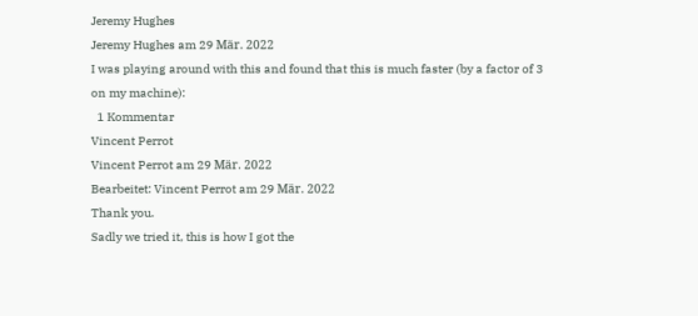Jeremy Hughes
Jeremy Hughes am 29 Mär. 2022
I was playing around with this and found that this is much faster (by a factor of 3 on my machine):
  1 Kommentar
Vincent Perrot
Vincent Perrot am 29 Mär. 2022
Bearbeitet: Vincent Perrot am 29 Mär. 2022
Thank you.
Sadly we tried it, this is how I got the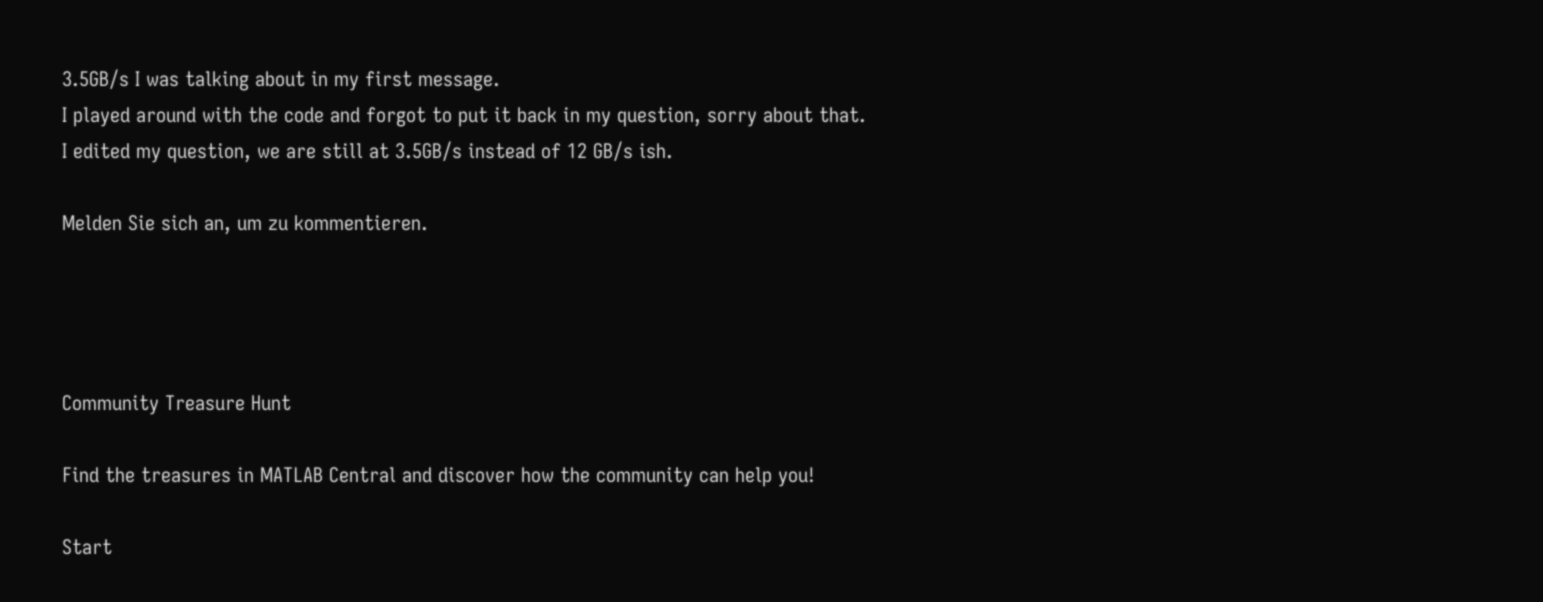3.5GB/s I was talking about in my first message.
I played around with the code and forgot to put it back in my question, sorry about that.
I edited my question, we are still at 3.5GB/s instead of 12 GB/s ish.

Melden Sie sich an, um zu kommentieren.




Community Treasure Hunt

Find the treasures in MATLAB Central and discover how the community can help you!

Start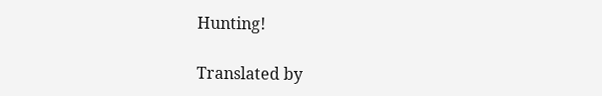Hunting!

Translated by